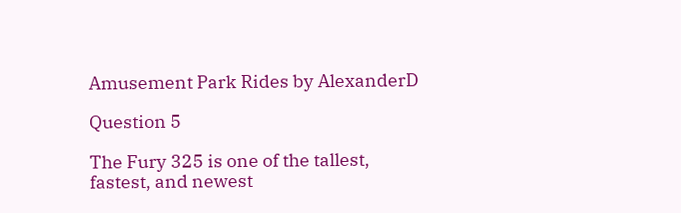Amusement Park Rides by AlexanderD

Question 5

The Fury 325 is one of the tallest, fastest, and newest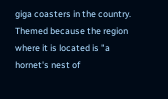giga coasters in the country. Themed because the region where it is located is "a hornet's nest of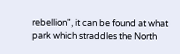rebellion", it can be found at what park which straddles the North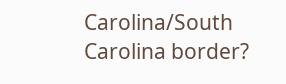Carolina/South Carolina border?